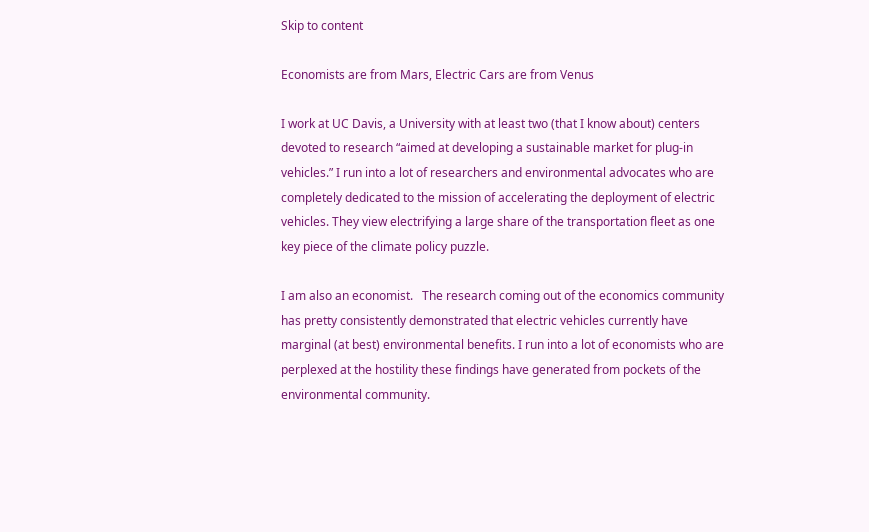Skip to content

Economists are from Mars, Electric Cars are from Venus

I work at UC Davis, a University with at least two (that I know about) centers devoted to research “aimed at developing a sustainable market for plug-in vehicles.” I run into a lot of researchers and environmental advocates who are completely dedicated to the mission of accelerating the deployment of electric vehicles. They view electrifying a large share of the transportation fleet as one key piece of the climate policy puzzle.

I am also an economist.   The research coming out of the economics community has pretty consistently demonstrated that electric vehicles currently have marginal (at best) environmental benefits. I run into a lot of economists who are perplexed at the hostility these findings have generated from pockets of the environmental community.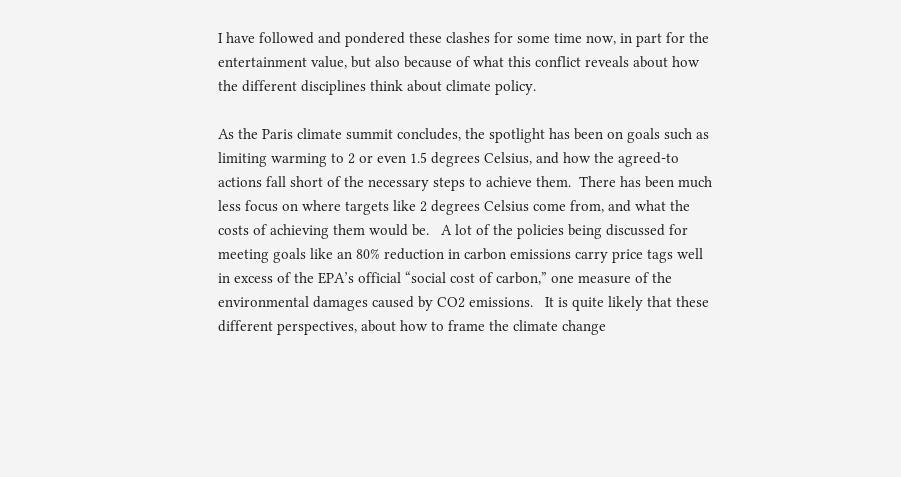I have followed and pondered these clashes for some time now, in part for the entertainment value, but also because of what this conflict reveals about how the different disciplines think about climate policy.

As the Paris climate summit concludes, the spotlight has been on goals such as limiting warming to 2 or even 1.5 degrees Celsius, and how the agreed-to actions fall short of the necessary steps to achieve them.  There has been much less focus on where targets like 2 degrees Celsius come from, and what the costs of achieving them would be.   A lot of the policies being discussed for meeting goals like an 80% reduction in carbon emissions carry price tags well in excess of the EPA’s official “social cost of carbon,” one measure of the environmental damages caused by CO2 emissions.   It is quite likely that these different perspectives, about how to frame the climate change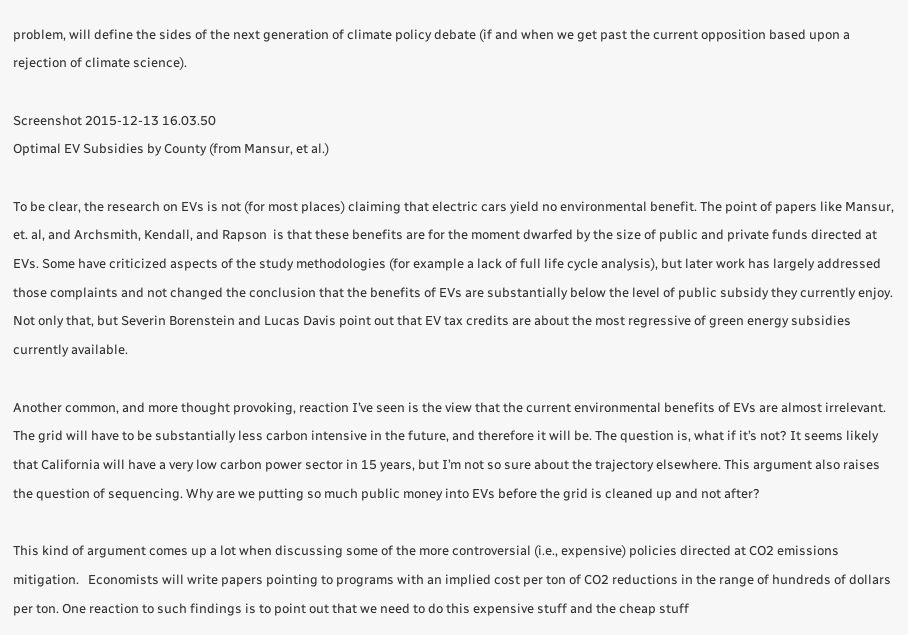problem, will define the sides of the next generation of climate policy debate (if and when we get past the current opposition based upon a rejection of climate science).

Screenshot 2015-12-13 16.03.50
Optimal EV Subsidies by County (from Mansur, et al.)

To be clear, the research on EVs is not (for most places) claiming that electric cars yield no environmental benefit. The point of papers like Mansur, et. al, and Archsmith, Kendall, and Rapson  is that these benefits are for the moment dwarfed by the size of public and private funds directed at EVs. Some have criticized aspects of the study methodologies (for example a lack of full life cycle analysis), but later work has largely addressed those complaints and not changed the conclusion that the benefits of EVs are substantially below the level of public subsidy they currently enjoy. Not only that, but Severin Borenstein and Lucas Davis point out that EV tax credits are about the most regressive of green energy subsidies currently available.

Another common, and more thought provoking, reaction I’ve seen is the view that the current environmental benefits of EVs are almost irrelevant. The grid will have to be substantially less carbon intensive in the future, and therefore it will be. The question is, what if it’s not? It seems likely that California will have a very low carbon power sector in 15 years, but I’m not so sure about the trajectory elsewhere. This argument also raises the question of sequencing. Why are we putting so much public money into EVs before the grid is cleaned up and not after?

This kind of argument comes up a lot when discussing some of the more controversial (i.e., expensive) policies directed at CO2 emissions mitigation.   Economists will write papers pointing to programs with an implied cost per ton of CO2 reductions in the range of hundreds of dollars per ton. One reaction to such findings is to point out that we need to do this expensive stuff and the cheap stuff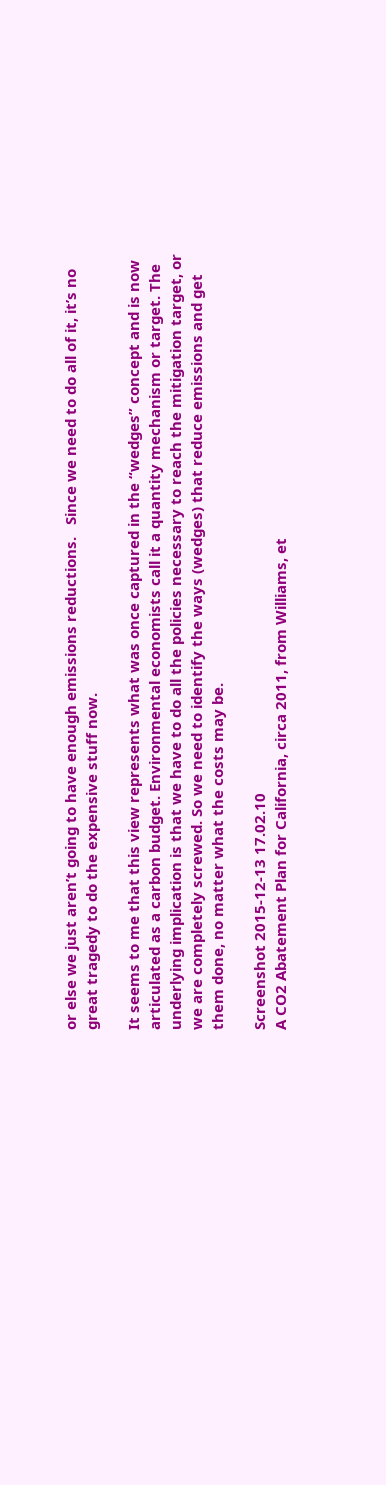or else we just aren’t going to have enough emissions reductions.   Since we need to do all of it, it’s no great tragedy to do the expensive stuff now.

It seems to me that this view represents what was once captured in the “wedges” concept and is now articulated as a carbon budget. Environmental economists call it a quantity mechanism or target. The underlying implication is that we have to do all the policies necessary to reach the mitigation target, or we are completely screwed. So we need to identify the ways (wedges) that reduce emissions and get them done, no matter what the costs may be.

Screenshot 2015-12-13 17.02.10
A CO2 Abatement Plan for California, circa 2011, from Williams, et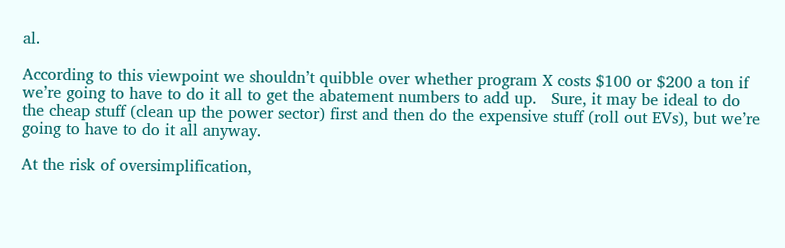al.

According to this viewpoint we shouldn’t quibble over whether program X costs $100 or $200 a ton if we’re going to have to do it all to get the abatement numbers to add up.   Sure, it may be ideal to do the cheap stuff (clean up the power sector) first and then do the expensive stuff (roll out EVs), but we’re going to have to do it all anyway.

At the risk of oversimplification,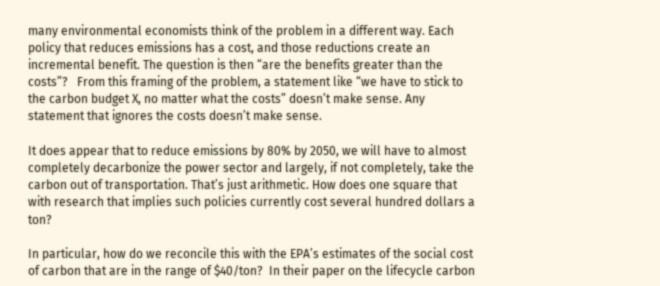many environmental economists think of the problem in a different way. Each policy that reduces emissions has a cost, and those reductions create an incremental benefit. The question is then “are the benefits greater than the costs”?   From this framing of the problem, a statement like “we have to stick to the carbon budget X, no matter what the costs” doesn’t make sense. Any statement that ignores the costs doesn’t make sense.

It does appear that to reduce emissions by 80% by 2050, we will have to almost completely decarbonize the power sector and largely, if not completely, take the carbon out of transportation. That’s just arithmetic. How does one square that with research that implies such policies currently cost several hundred dollars a ton?

In particular, how do we reconcile this with the EPA’s estimates of the social cost of carbon that are in the range of $40/ton?  In their paper on the lifecycle carbon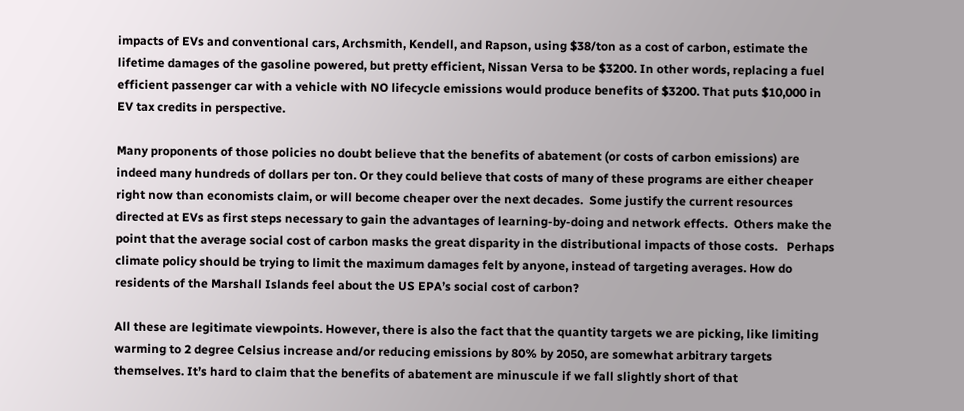impacts of EVs and conventional cars, Archsmith, Kendell, and Rapson, using $38/ton as a cost of carbon, estimate the lifetime damages of the gasoline powered, but pretty efficient, Nissan Versa to be $3200. In other words, replacing a fuel efficient passenger car with a vehicle with NO lifecycle emissions would produce benefits of $3200. That puts $10,000 in EV tax credits in perspective.

Many proponents of those policies no doubt believe that the benefits of abatement (or costs of carbon emissions) are indeed many hundreds of dollars per ton. Or they could believe that costs of many of these programs are either cheaper right now than economists claim, or will become cheaper over the next decades.  Some justify the current resources directed at EVs as first steps necessary to gain the advantages of learning-by-doing and network effects.  Others make the point that the average social cost of carbon masks the great disparity in the distributional impacts of those costs.   Perhaps climate policy should be trying to limit the maximum damages felt by anyone, instead of targeting averages. How do residents of the Marshall Islands feel about the US EPA’s social cost of carbon?

All these are legitimate viewpoints. However, there is also the fact that the quantity targets we are picking, like limiting warming to 2 degree Celsius increase and/or reducing emissions by 80% by 2050, are somewhat arbitrary targets themselves. It’s hard to claim that the benefits of abatement are minuscule if we fall slightly short of that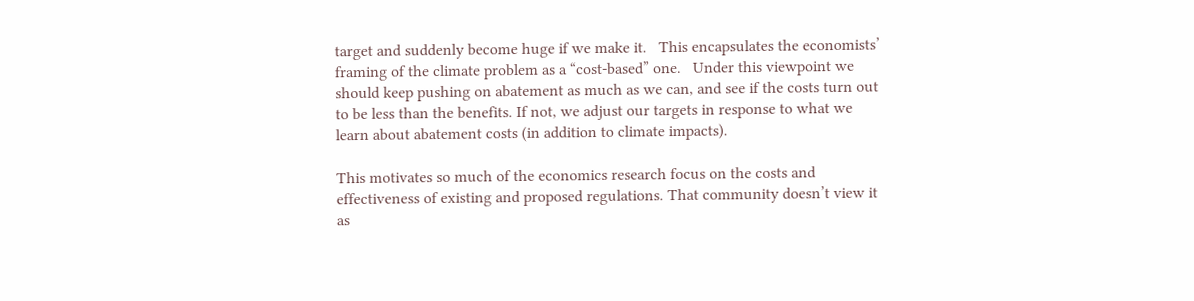target and suddenly become huge if we make it.   This encapsulates the economists’ framing of the climate problem as a “cost-based” one.   Under this viewpoint we should keep pushing on abatement as much as we can, and see if the costs turn out to be less than the benefits. If not, we adjust our targets in response to what we learn about abatement costs (in addition to climate impacts).

This motivates so much of the economics research focus on the costs and effectiveness of existing and proposed regulations. That community doesn’t view it as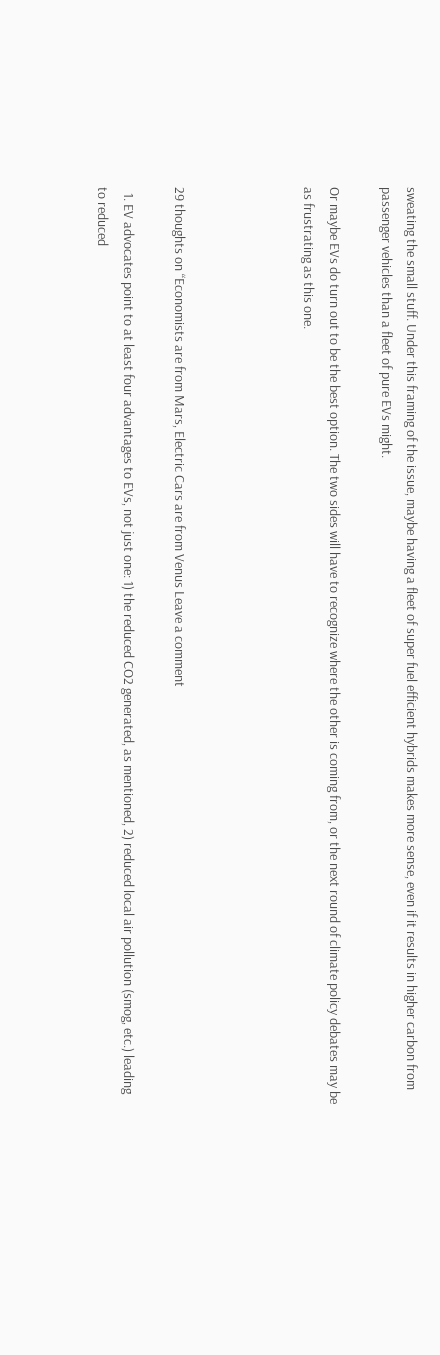sweating the small stuff. Under this framing of the issue, maybe having a fleet of super fuel efficient hybrids makes more sense, even if it results in higher carbon from passenger vehicles than a fleet of pure EVs might.

Or maybe EVs do turn out to be the best option. The two sides will have to recognize where the other is coming from, or the next round of climate policy debates may be as frustrating as this one.




29 thoughts on “Economists are from Mars, Electric Cars are from Venus Leave a comment

  1. EV advocates point to at least four advantages to EVs, not just one: 1) the reduced CO2 generated, as mentioned, 2) reduced local air pollution (smog, etc.) leading to reduced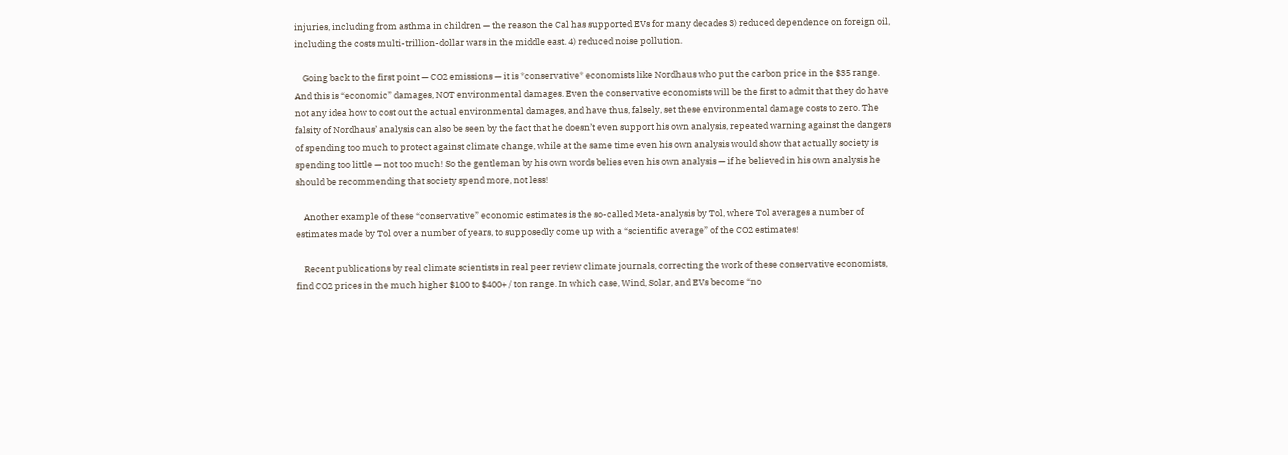injuries, including from asthma in children — the reason the Cal has supported EVs for many decades 3) reduced dependence on foreign oil, including the costs multi-trillion-dollar wars in the middle east. 4) reduced noise pollution.

    Going back to the first point — CO2 emissions — it is *conservative* economists like Nordhaus who put the carbon price in the $35 range. And this is “economic” damages, NOT environmental damages. Even the conservative economists will be the first to admit that they do have not any idea how to cost out the actual environmental damages, and have thus, falsely, set these environmental damage costs to zero. The falsity of Nordhaus’ analysis can also be seen by the fact that he doesn’t even support his own analysis, repeated warning against the dangers of spending too much to protect against climate change, while at the same time even his own analysis would show that actually society is spending too little — not too much! So the gentleman by his own words belies even his own analysis — if he believed in his own analysis he should be recommending that society spend more, not less!

    Another example of these “conservative” economic estimates is the so-called Meta-analysis by Tol, where Tol averages a number of estimates made by Tol over a number of years, to supposedly come up with a “scientific average” of the CO2 estimates!

    Recent publications by real climate scientists in real peer review climate journals, correcting the work of these conservative economists, find CO2 prices in the much higher $100 to $400+ / ton range. In which case, Wind, Solar, and EVs become “no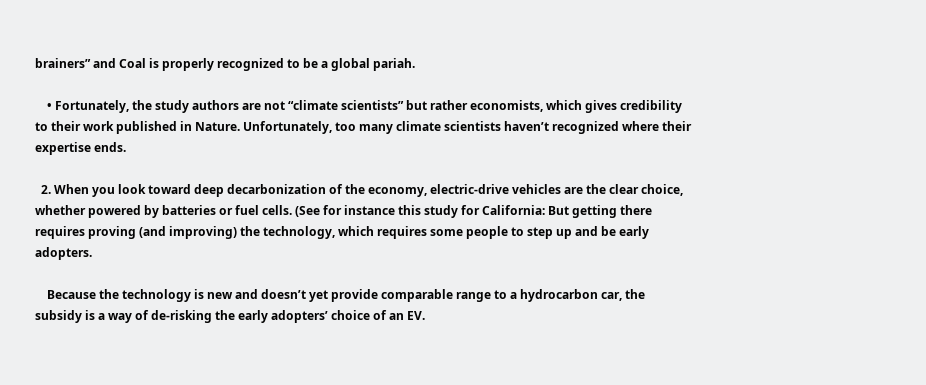brainers” and Coal is properly recognized to be a global pariah.

    • Fortunately, the study authors are not “climate scientists” but rather economists, which gives credibility to their work published in Nature. Unfortunately, too many climate scientists haven’t recognized where their expertise ends.

  2. When you look toward deep decarbonization of the economy, electric-drive vehicles are the clear choice, whether powered by batteries or fuel cells. (See for instance this study for California: But getting there requires proving (and improving) the technology, which requires some people to step up and be early adopters.

    Because the technology is new and doesn’t yet provide comparable range to a hydrocarbon car, the subsidy is a way of de-risking the early adopters’ choice of an EV.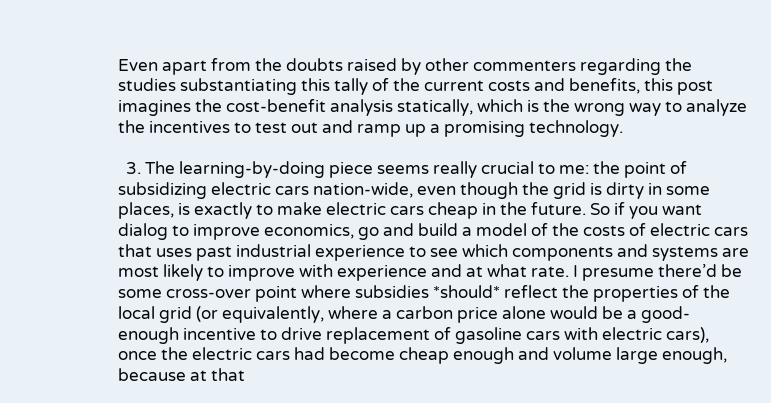Even apart from the doubts raised by other commenters regarding the studies substantiating this tally of the current costs and benefits, this post imagines the cost-benefit analysis statically, which is the wrong way to analyze the incentives to test out and ramp up a promising technology.

  3. The learning-by-doing piece seems really crucial to me: the point of subsidizing electric cars nation-wide, even though the grid is dirty in some places, is exactly to make electric cars cheap in the future. So if you want dialog to improve economics, go and build a model of the costs of electric cars that uses past industrial experience to see which components and systems are most likely to improve with experience and at what rate. I presume there’d be some cross-over point where subsidies *should* reflect the properties of the local grid (or equivalently, where a carbon price alone would be a good-enough incentive to drive replacement of gasoline cars with electric cars), once the electric cars had become cheap enough and volume large enough, because at that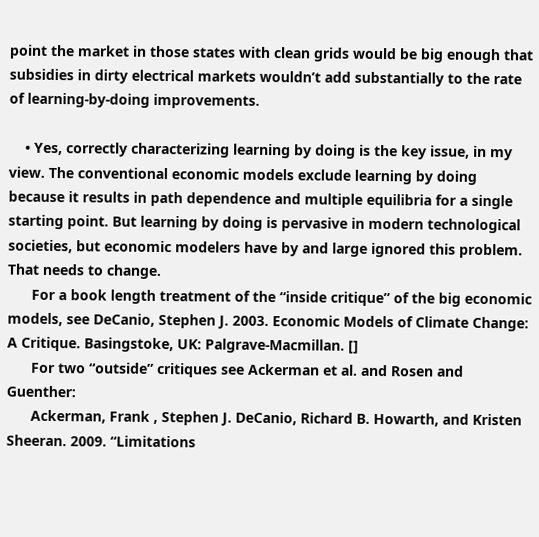point the market in those states with clean grids would be big enough that subsidies in dirty electrical markets wouldn’t add substantially to the rate of learning-by-doing improvements.

    • Yes, correctly characterizing learning by doing is the key issue, in my view. The conventional economic models exclude learning by doing because it results in path dependence and multiple equilibria for a single starting point. But learning by doing is pervasive in modern technological societies, but economic modelers have by and large ignored this problem. That needs to change.
      For a book length treatment of the “inside critique” of the big economic models, see DeCanio, Stephen J. 2003. Economic Models of Climate Change: A Critique. Basingstoke, UK: Palgrave-Macmillan. []
      For two “outside” critiques see Ackerman et al. and Rosen and Guenther:
      Ackerman, Frank , Stephen J. DeCanio, Richard B. Howarth, and Kristen Sheeran. 2009. “Limitations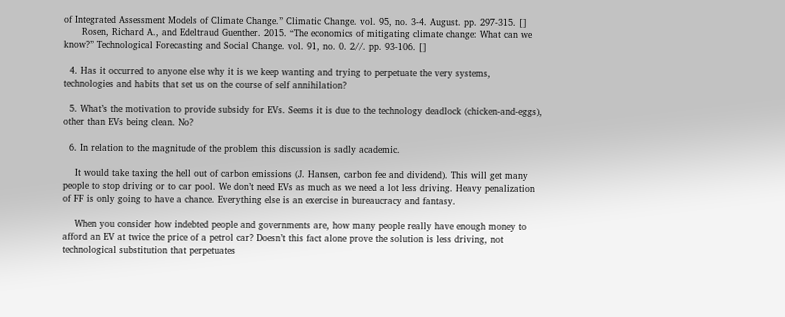of Integrated Assessment Models of Climate Change.” Climatic Change. vol. 95, no. 3-4. August. pp. 297-315. []
      Rosen, Richard A., and Edeltraud Guenther. 2015. “The economics of mitigating climate change: What can we know?” Technological Forecasting and Social Change. vol. 91, no. 0. 2//. pp. 93-106. []

  4. Has it occurred to anyone else why it is we keep wanting and trying to perpetuate the very systems, technologies and habits that set us on the course of self annihilation?

  5. What’s the motivation to provide subsidy for EVs. Seems it is due to the technology deadlock (chicken-and-eggs), other than EVs being clean. No?

  6. In relation to the magnitude of the problem this discussion is sadly academic.

    It would take taxing the hell out of carbon emissions (J. Hansen, carbon fee and dividend). This will get many people to stop driving or to car pool. We don’t need EVs as much as we need a lot less driving. Heavy penalization of FF is only going to have a chance. Everything else is an exercise in bureaucracy and fantasy.

    When you consider how indebted people and governments are, how many people really have enough money to afford an EV at twice the price of a petrol car? Doesn’t this fact alone prove the solution is less driving, not technological substitution that perpetuates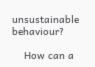unsustainable behaviour?

    How can a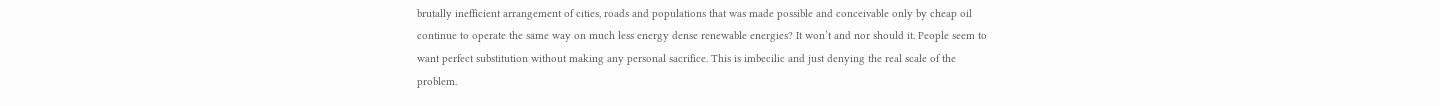brutally inefficient arrangement of cities, roads and populations that was made possible and conceivable only by cheap oil continue to operate the same way on much less energy dense renewable energies? It won’t and nor should it. People seem to want perfect substitution without making any personal sacrifice. This is imbecilic and just denying the real scale of the problem.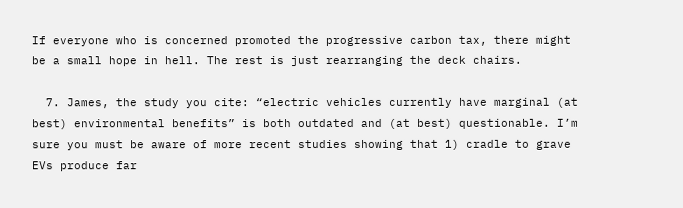If everyone who is concerned promoted the progressive carbon tax, there might be a small hope in hell. The rest is just rearranging the deck chairs.

  7. James, the study you cite: “electric vehicles currently have marginal (at best) environmental benefits” is both outdated and (at best) questionable. I’m sure you must be aware of more recent studies showing that 1) cradle to grave EVs produce far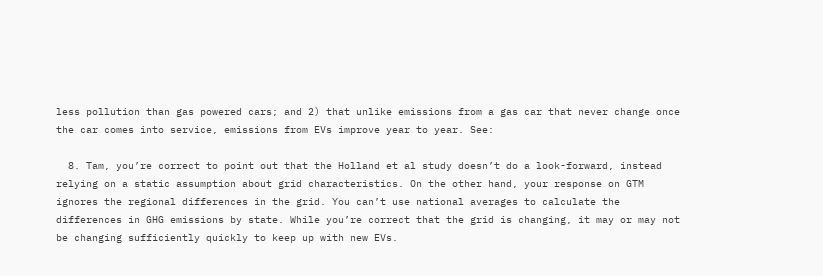less pollution than gas powered cars; and 2) that unlike emissions from a gas car that never change once the car comes into service, emissions from EVs improve year to year. See:

  8. Tam, you’re correct to point out that the Holland et al study doesn’t do a look-forward, instead relying on a static assumption about grid characteristics. On the other hand, your response on GTM ignores the regional differences in the grid. You can’t use national averages to calculate the differences in GHG emissions by state. While you’re correct that the grid is changing, it may or may not be changing sufficiently quickly to keep up with new EVs.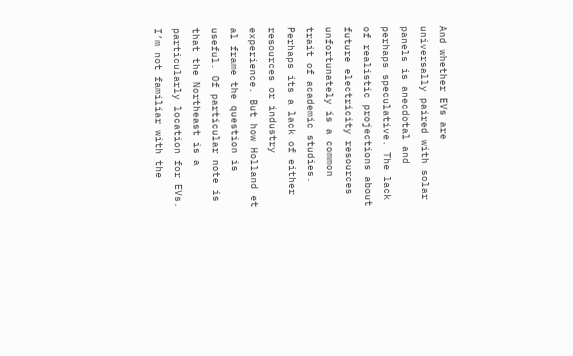And whether EVs are universally paired with solar panels is anecdotal and perhaps speculative. The lack of realistic projections about future electricity resources unfortunately is a common trait of academic studies. Perhaps its a lack of either resources or industry experience. But how Holland et al frame the question is useful. Of particular note is that the Northeast is a particularly location for EVs. I’m not familiar with the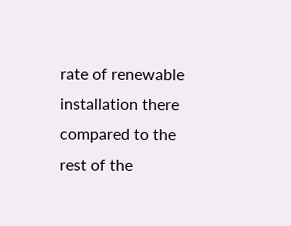rate of renewable installation there compared to the rest of the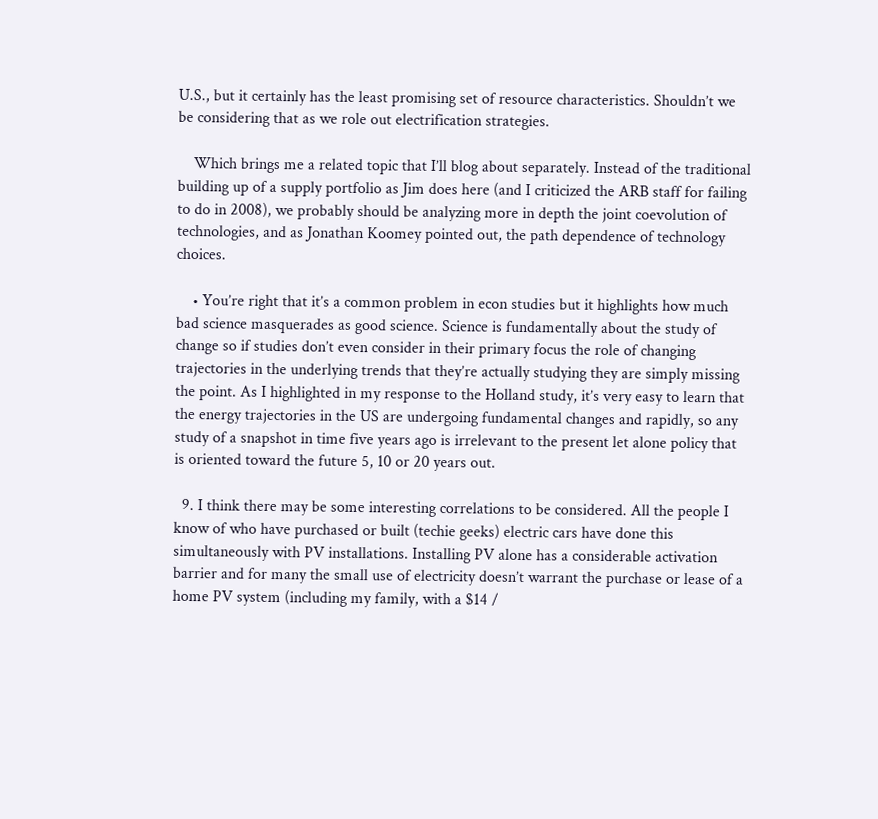U.S., but it certainly has the least promising set of resource characteristics. Shouldn’t we be considering that as we role out electrification strategies.

    Which brings me a related topic that I’ll blog about separately. Instead of the traditional building up of a supply portfolio as Jim does here (and I criticized the ARB staff for failing to do in 2008), we probably should be analyzing more in depth the joint coevolution of technologies, and as Jonathan Koomey pointed out, the path dependence of technology choices.

    • You’re right that it’s a common problem in econ studies but it highlights how much bad science masquerades as good science. Science is fundamentally about the study of change so if studies don’t even consider in their primary focus the role of changing trajectories in the underlying trends that they’re actually studying they are simply missing the point. As I highlighted in my response to the Holland study, it’s very easy to learn that the energy trajectories in the US are undergoing fundamental changes and rapidly, so any study of a snapshot in time five years ago is irrelevant to the present let alone policy that is oriented toward the future 5, 10 or 20 years out.

  9. I think there may be some interesting correlations to be considered. All the people I know of who have purchased or built (techie geeks) electric cars have done this simultaneously with PV installations. Installing PV alone has a considerable activation barrier and for many the small use of electricity doesn’t warrant the purchase or lease of a home PV system (including my family, with a $14 /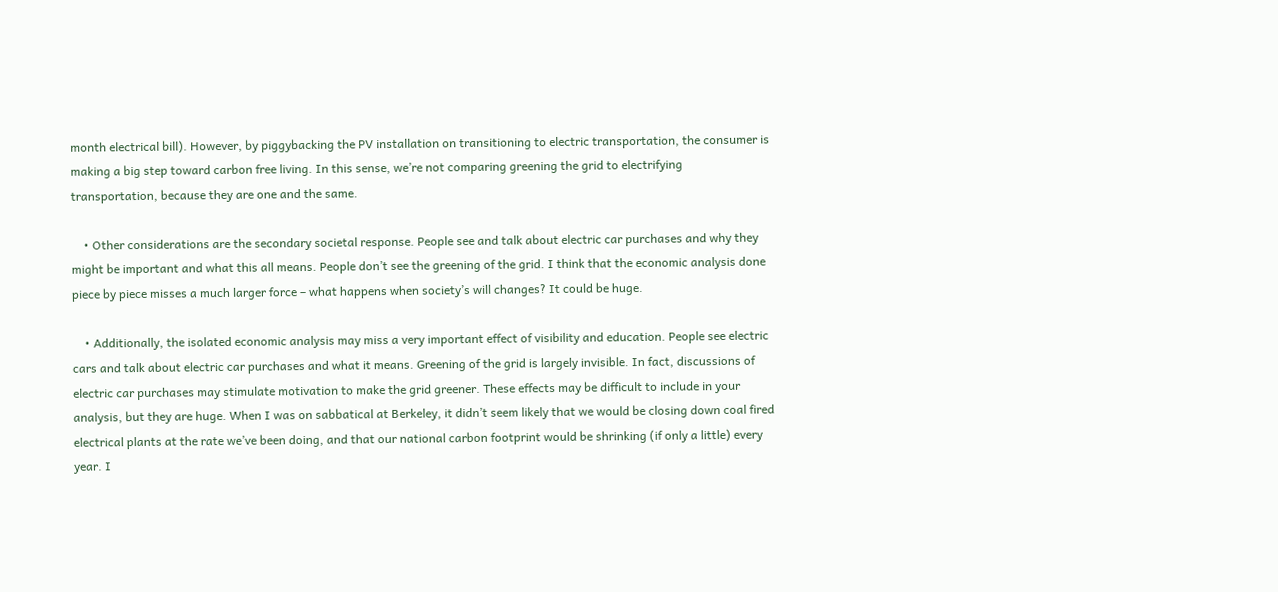month electrical bill). However, by piggybacking the PV installation on transitioning to electric transportation, the consumer is making a big step toward carbon free living. In this sense, we’re not comparing greening the grid to electrifying transportation, because they are one and the same.

    • Other considerations are the secondary societal response. People see and talk about electric car purchases and why they might be important and what this all means. People don’t see the greening of the grid. I think that the economic analysis done piece by piece misses a much larger force – what happens when society’s will changes? It could be huge.

    • Additionally, the isolated economic analysis may miss a very important effect of visibility and education. People see electric cars and talk about electric car purchases and what it means. Greening of the grid is largely invisible. In fact, discussions of electric car purchases may stimulate motivation to make the grid greener. These effects may be difficult to include in your analysis, but they are huge. When I was on sabbatical at Berkeley, it didn’t seem likely that we would be closing down coal fired electrical plants at the rate we’ve been doing, and that our national carbon footprint would be shrinking (if only a little) every year. I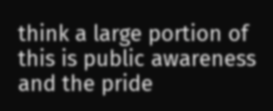think a large portion of this is public awareness and the pride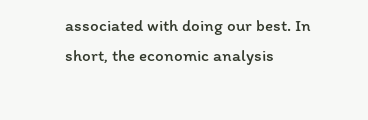associated with doing our best. In short, the economic analysis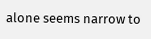alone seems narrow to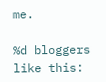me.

%d bloggers like this: